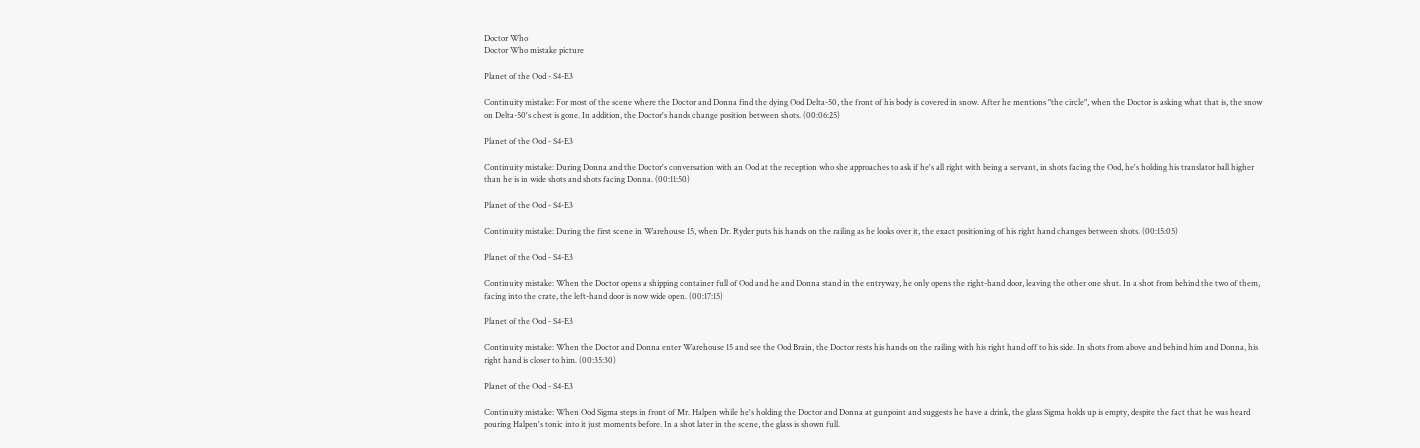Doctor Who
Doctor Who mistake picture

Planet of the Ood - S4-E3

Continuity mistake: For most of the scene where the Doctor and Donna find the dying Ood Delta-50, the front of his body is covered in snow. After he mentions "the circle", when the Doctor is asking what that is, the snow on Delta-50's chest is gone. In addition, the Doctor's hands change position between shots. (00:06:25)

Planet of the Ood - S4-E3

Continuity mistake: During Donna and the Doctor's conversation with an Ood at the reception who she approaches to ask if he's all right with being a servant, in shots facing the Ood, he's holding his translator ball higher than he is in wide shots and shots facing Donna. (00:11:50)

Planet of the Ood - S4-E3

Continuity mistake: During the first scene in Warehouse 15, when Dr. Ryder puts his hands on the railing as he looks over it, the exact positioning of his right hand changes between shots. (00:15:05)

Planet of the Ood - S4-E3

Continuity mistake: When the Doctor opens a shipping container full of Ood and he and Donna stand in the entryway, he only opens the right-hand door, leaving the other one shut. In a shot from behind the two of them, facing into the crate, the left-hand door is now wide open. (00:17:15)

Planet of the Ood - S4-E3

Continuity mistake: When the Doctor and Donna enter Warehouse 15 and see the Ood Brain, the Doctor rests his hands on the railing with his right hand off to his side. In shots from above and behind him and Donna, his right hand is closer to him. (00:35:30)

Planet of the Ood - S4-E3

Continuity mistake: When Ood Sigma steps in front of Mr. Halpen while he's holding the Doctor and Donna at gunpoint and suggests he have a drink, the glass Sigma holds up is empty, despite the fact that he was heard pouring Halpen's tonic into it just moments before. In a shot later in the scene, the glass is shown full.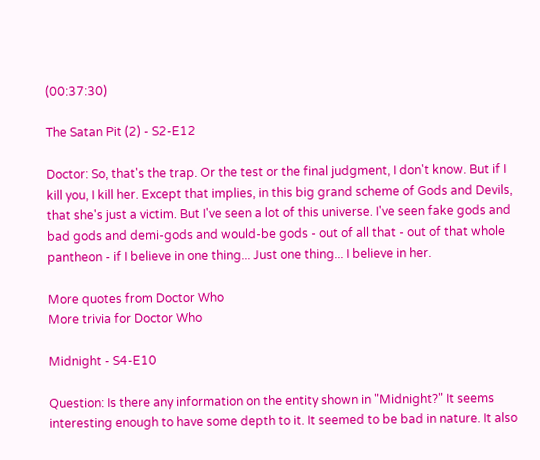(00:37:30)

The Satan Pit (2) - S2-E12

Doctor: So, that's the trap. Or the test or the final judgment, I don't know. But if I kill you, I kill her. Except that implies, in this big grand scheme of Gods and Devils, that she's just a victim. But I've seen a lot of this universe. I've seen fake gods and bad gods and demi-gods and would-be gods - out of all that - out of that whole pantheon - if I believe in one thing... Just one thing... I believe in her.

More quotes from Doctor Who
More trivia for Doctor Who

Midnight - S4-E10

Question: Is there any information on the entity shown in "Midnight?" It seems interesting enough to have some depth to it. It seemed to be bad in nature. It also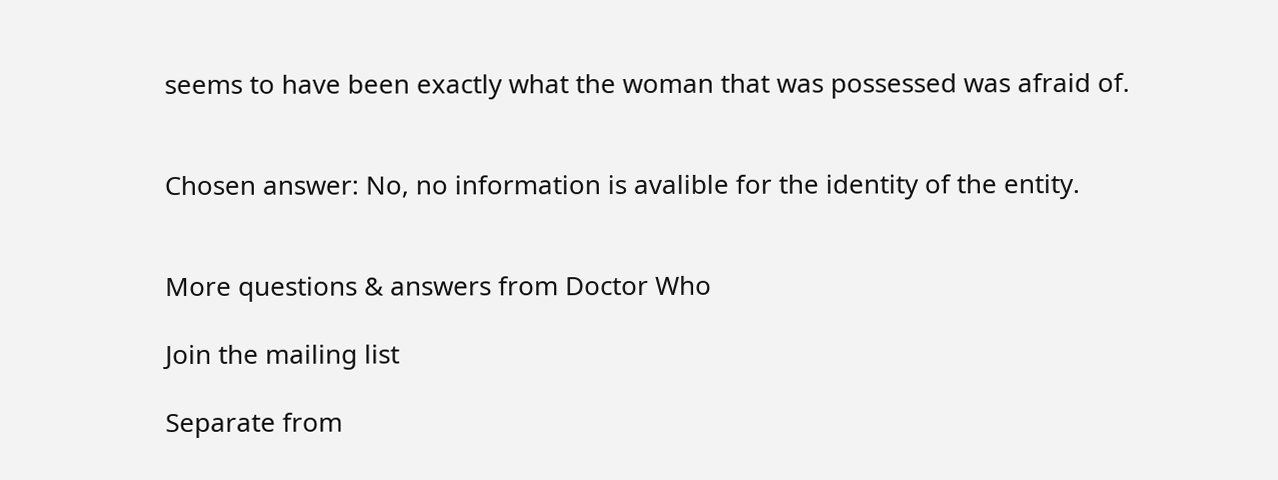seems to have been exactly what the woman that was possessed was afraid of.


Chosen answer: No, no information is avalible for the identity of the entity.


More questions & answers from Doctor Who

Join the mailing list

Separate from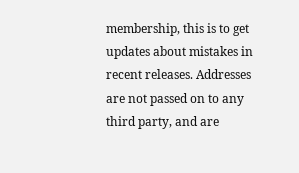membership, this is to get updates about mistakes in recent releases. Addresses are not passed on to any third party, and are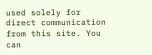used solely for direct communication from this site. You can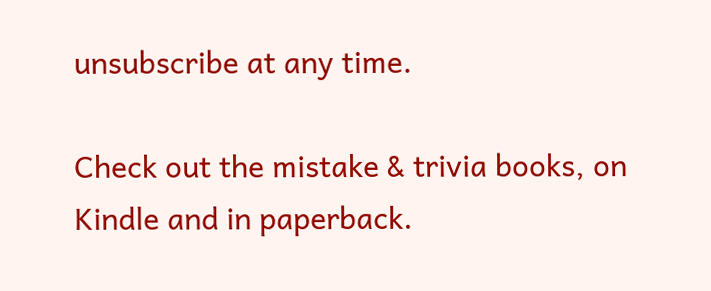unsubscribe at any time.

Check out the mistake & trivia books, on Kindle and in paperback.